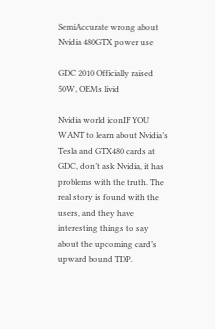SemiAccurate wrong about Nvidia 480GTX power use

GDC 2010 Officially raised 50W, OEMs livid

Nvidia world iconIF YOU WANT to learn about Nvidia’s Tesla and GTX480 cards at GDC, don’t ask Nvidia, it has problems with the truth. The real story is found with the users, and they have interesting things to say about the upcoming card’s upward bound TDP.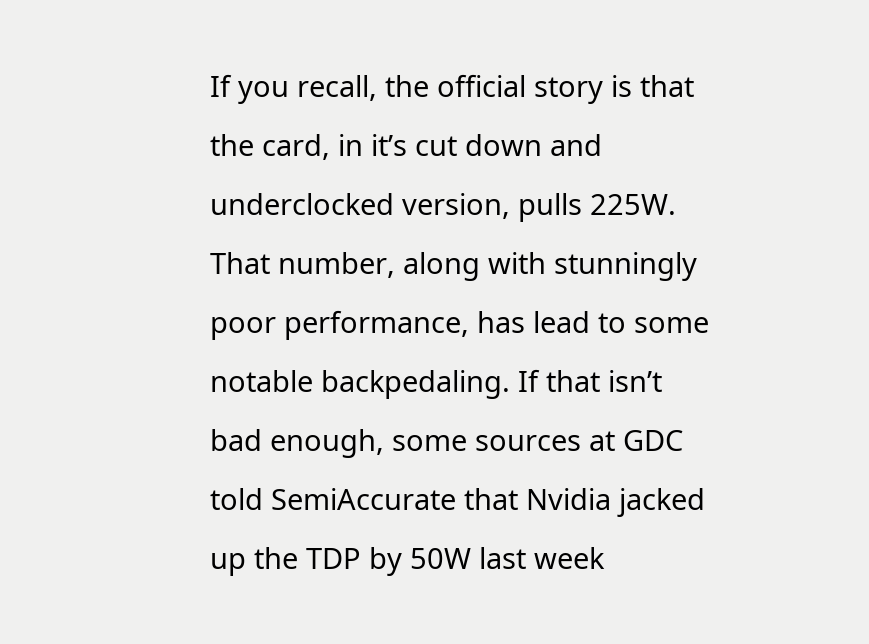If you recall, the official story is that the card, in it’s cut down and underclocked version, pulls 225W. That number, along with stunningly poor performance, has lead to some notable backpedaling. If that isn’t bad enough, some sources at GDC told SemiAccurate that Nvidia jacked up the TDP by 50W last week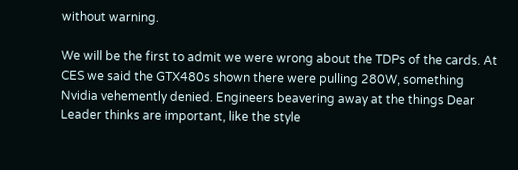without warning.

We will be the first to admit we were wrong about the TDPs of the cards. At CES we said the GTX480s shown there were pulling 280W, something Nvidia vehemently denied. Engineers beavering away at the things Dear Leader thinks are important, like the style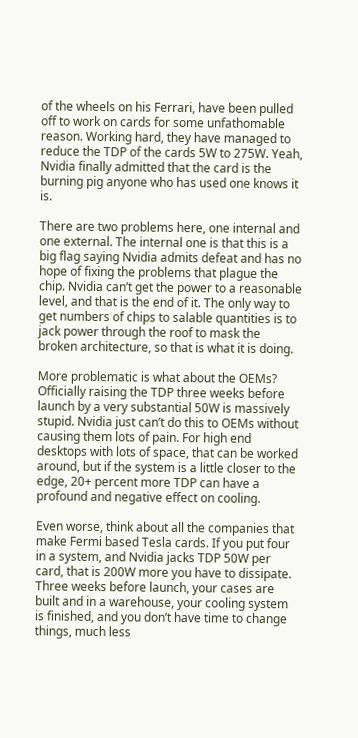of the wheels on his Ferrari, have been pulled off to work on cards for some unfathomable reason. Working hard, they have managed to reduce the TDP of the cards 5W to 275W. Yeah, Nvidia finally admitted that the card is the burning pig anyone who has used one knows it is.

There are two problems here, one internal and one external. The internal one is that this is a big flag saying Nvidia admits defeat and has no hope of fixing the problems that plague the chip. Nvidia can’t get the power to a reasonable level, and that is the end of it. The only way to get numbers of chips to salable quantities is to jack power through the roof to mask the broken architecture, so that is what it is doing.

More problematic is what about the OEMs? Officially raising the TDP three weeks before launch by a very substantial 50W is massively stupid. Nvidia just can’t do this to OEMs without causing them lots of pain. For high end desktops with lots of space, that can be worked around, but if the system is a little closer to the edge, 20+ percent more TDP can have a profound and negative effect on cooling.

Even worse, think about all the companies that make Fermi based Tesla cards. If you put four in a system, and Nvidia jacks TDP 50W per card, that is 200W more you have to dissipate. Three weeks before launch, your cases are built and in a warehouse, your cooling system is finished, and you don’t have time to change things, much less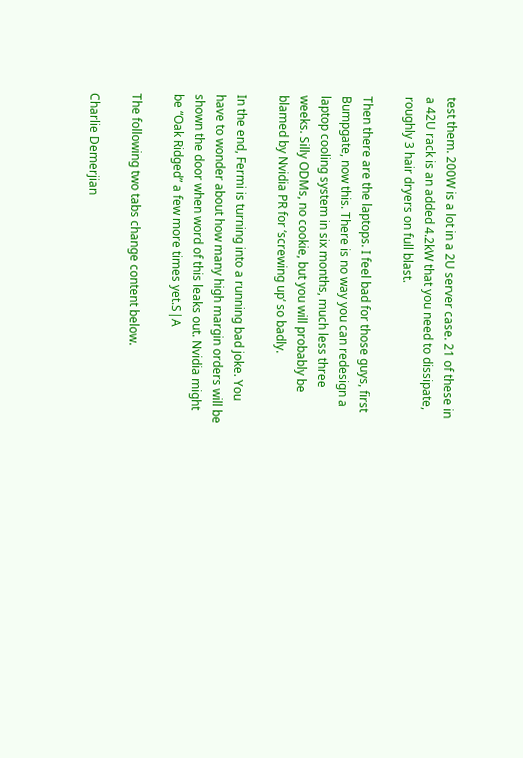test them. 200W is a lot in a 2U server case. 21 of these in a 42U rack is an added 4.2kW that you need to dissipate, roughly 3 hair dryers on full blast.

Then there are the laptops. I feel bad for those guys, first Bumpgate, now this. There is no way you can redesign a laptop cooling system in six months, much less three weeks. Silly ODMs, no cookie, but you will probably be blamed by Nvidia PR for ‘screwing up‘ so badly.

In the end, Fermi is turning into a running bad joke. You have to wonder about how many high margin orders will be shown the door when word of this leaks out. Nvidia might be “Oak Ridged” a few more times yet.S|A

The following two tabs change content below.

Charlie Demerjian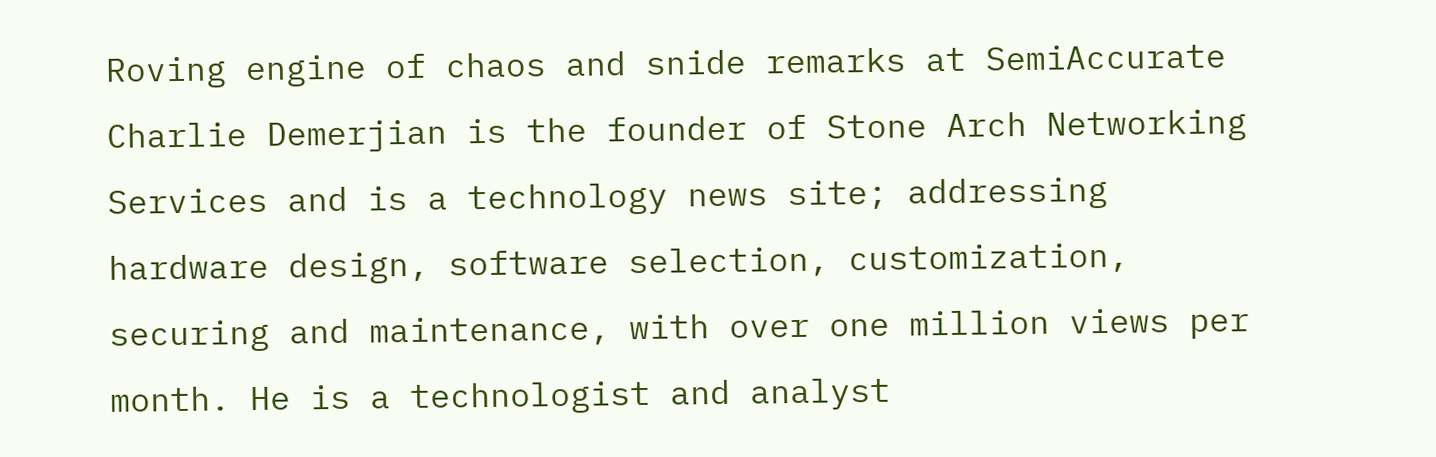Roving engine of chaos and snide remarks at SemiAccurate
Charlie Demerjian is the founder of Stone Arch Networking Services and is a technology news site; addressing hardware design, software selection, customization, securing and maintenance, with over one million views per month. He is a technologist and analyst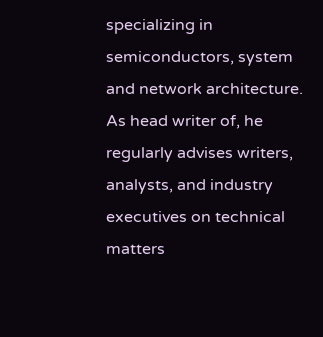specializing in semiconductors, system and network architecture. As head writer of, he regularly advises writers, analysts, and industry executives on technical matters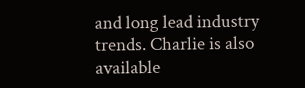and long lead industry trends. Charlie is also available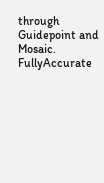through Guidepoint and Mosaic. FullyAccurate